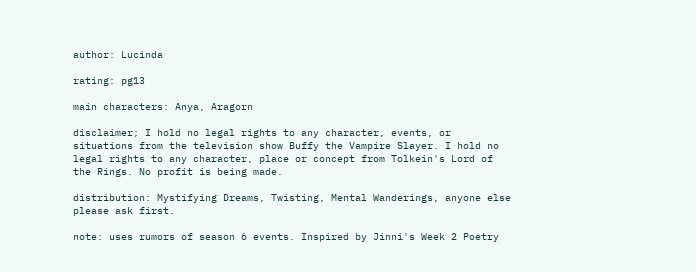author: Lucinda

rating: pg13

main characters: Anya, Aragorn

disclaimer; I hold no legal rights to any character, events, or situations from the television show Buffy the Vampire Slayer. I hold no legal rights to any character, place or concept from Tolkein's Lord of the Rings. No profit is being made.

distribution: Mystifying Dreams, Twisting, Mental Wanderings, anyone else please ask first.

note: uses rumors of season 6 events. Inspired by Jinni's Week 2 Poetry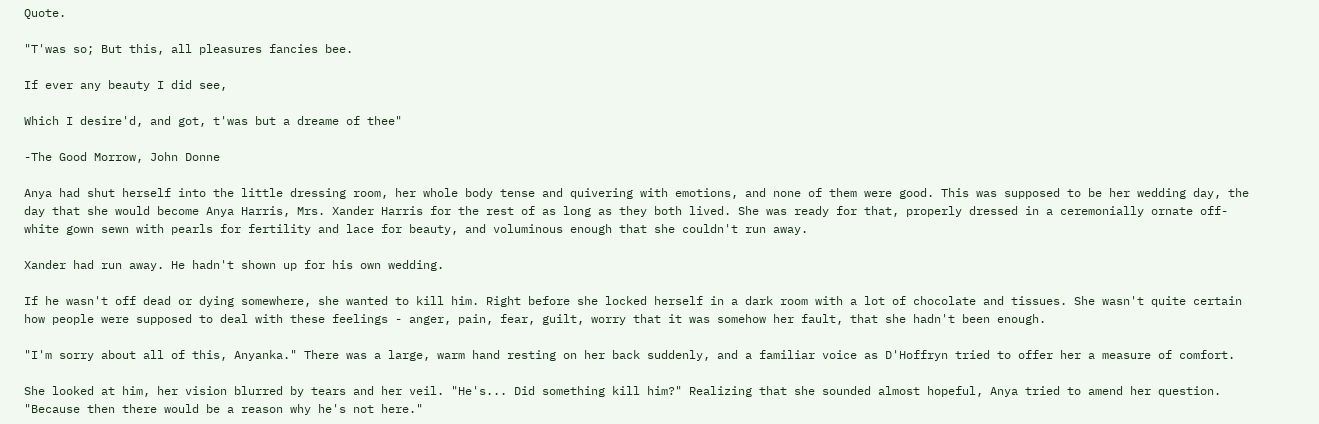Quote.

"T'was so; But this, all pleasures fancies bee.

If ever any beauty I did see,

Which I desire'd, and got, t'was but a dreame of thee"

-The Good Morrow, John Donne

Anya had shut herself into the little dressing room, her whole body tense and quivering with emotions, and none of them were good. This was supposed to be her wedding day, the day that she would become Anya Harris, Mrs. Xander Harris for the rest of as long as they both lived. She was ready for that, properly dressed in a ceremonially ornate off-white gown sewn with pearls for fertility and lace for beauty, and voluminous enough that she couldn't run away.

Xander had run away. He hadn't shown up for his own wedding.

If he wasn't off dead or dying somewhere, she wanted to kill him. Right before she locked herself in a dark room with a lot of chocolate and tissues. She wasn't quite certain how people were supposed to deal with these feelings - anger, pain, fear, guilt, worry that it was somehow her fault, that she hadn't been enough.

"I'm sorry about all of this, Anyanka." There was a large, warm hand resting on her back suddenly, and a familiar voice as D'Hoffryn tried to offer her a measure of comfort.

She looked at him, her vision blurred by tears and her veil. "He's... Did something kill him?" Realizing that she sounded almost hopeful, Anya tried to amend her question. "Because then there would be a reason why he's not here."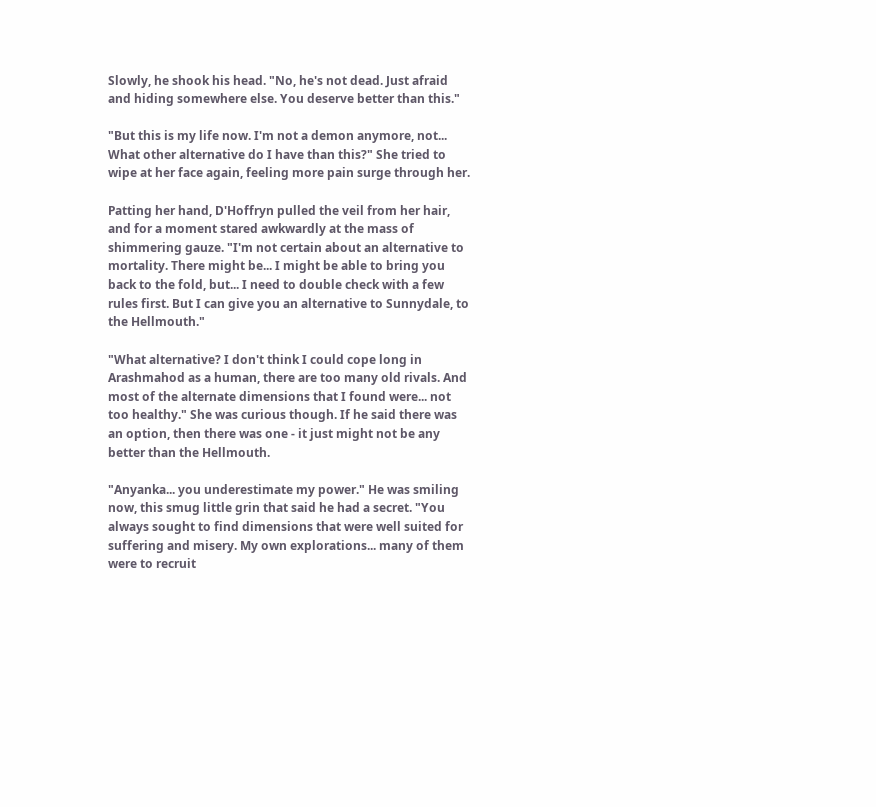Slowly, he shook his head. "No, he's not dead. Just afraid and hiding somewhere else. You deserve better than this."

"But this is my life now. I'm not a demon anymore, not... What other alternative do I have than this?" She tried to wipe at her face again, feeling more pain surge through her.

Patting her hand, D'Hoffryn pulled the veil from her hair, and for a moment stared awkwardly at the mass of shimmering gauze. "I'm not certain about an alternative to mortality. There might be... I might be able to bring you back to the fold, but... I need to double check with a few rules first. But I can give you an alternative to Sunnydale, to the Hellmouth."

"What alternative? I don't think I could cope long in Arashmahod as a human, there are too many old rivals. And most of the alternate dimensions that I found were... not too healthy." She was curious though. If he said there was an option, then there was one - it just might not be any better than the Hellmouth.

"Anyanka... you underestimate my power." He was smiling now, this smug little grin that said he had a secret. "You always sought to find dimensions that were well suited for suffering and misery. My own explorations... many of them were to recruit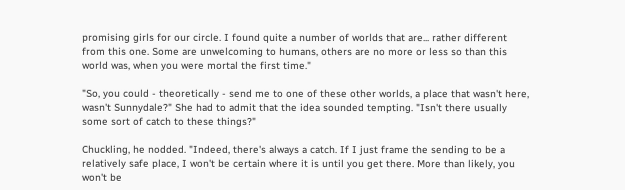promising girls for our circle. I found quite a number of worlds that are... rather different from this one. Some are unwelcoming to humans, others are no more or less so than this world was, when you were mortal the first time."

"So, you could - theoretically - send me to one of these other worlds, a place that wasn't here, wasn't Sunnydale?" She had to admit that the idea sounded tempting. "Isn't there usually some sort of catch to these things?"

Chuckling, he nodded. "Indeed, there's always a catch. If I just frame the sending to be a relatively safe place, I won't be certain where it is until you get there. More than likely, you won't be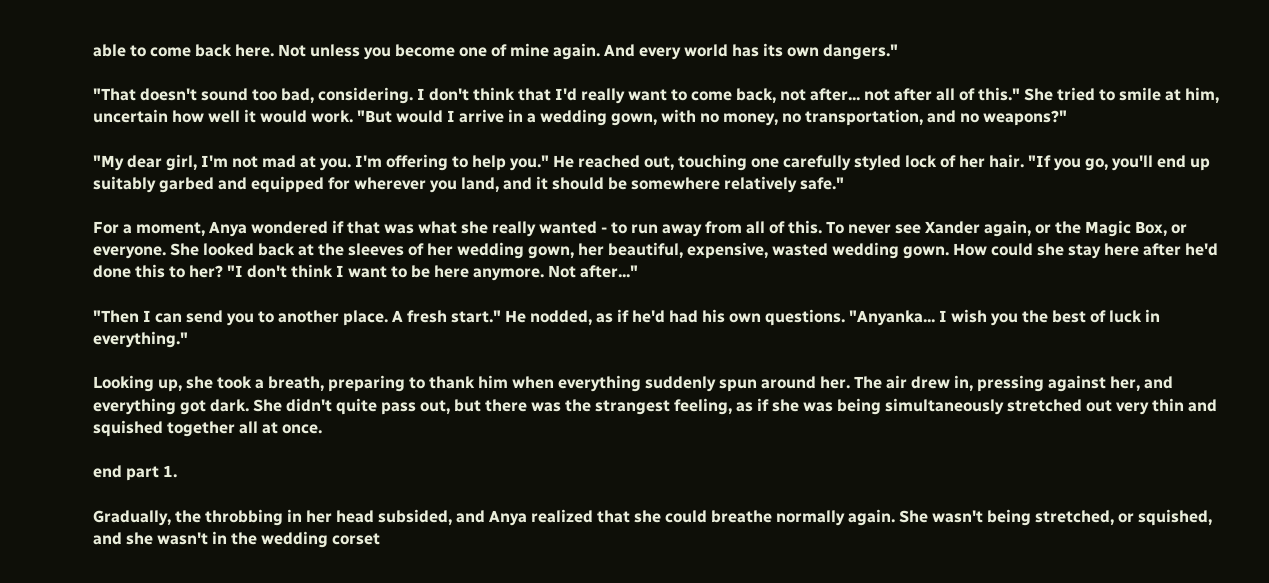able to come back here. Not unless you become one of mine again. And every world has its own dangers."

"That doesn't sound too bad, considering. I don't think that I'd really want to come back, not after... not after all of this." She tried to smile at him, uncertain how well it would work. "But would I arrive in a wedding gown, with no money, no transportation, and no weapons?"

"My dear girl, I'm not mad at you. I'm offering to help you." He reached out, touching one carefully styled lock of her hair. "If you go, you'll end up suitably garbed and equipped for wherever you land, and it should be somewhere relatively safe."

For a moment, Anya wondered if that was what she really wanted - to run away from all of this. To never see Xander again, or the Magic Box, or everyone. She looked back at the sleeves of her wedding gown, her beautiful, expensive, wasted wedding gown. How could she stay here after he'd done this to her? "I don't think I want to be here anymore. Not after..."

"Then I can send you to another place. A fresh start." He nodded, as if he'd had his own questions. "Anyanka... I wish you the best of luck in everything."

Looking up, she took a breath, preparing to thank him when everything suddenly spun around her. The air drew in, pressing against her, and everything got dark. She didn't quite pass out, but there was the strangest feeling, as if she was being simultaneously stretched out very thin and squished together all at once.

end part 1.

Gradually, the throbbing in her head subsided, and Anya realized that she could breathe normally again. She wasn't being stretched, or squished, and she wasn't in the wedding corset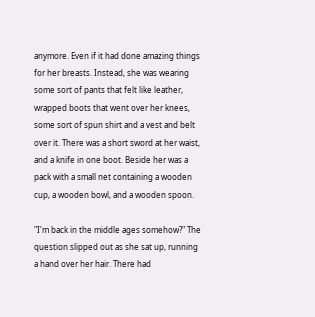anymore. Even if it had done amazing things for her breasts. Instead, she was wearing some sort of pants that felt like leather, wrapped boots that went over her knees, some sort of spun shirt and a vest and belt over it. There was a short sword at her waist, and a knife in one boot. Beside her was a pack with a small net containing a wooden cup, a wooden bowl, and a wooden spoon.

"I'm back in the middle ages somehow?" The question slipped out as she sat up, running a hand over her hair. There had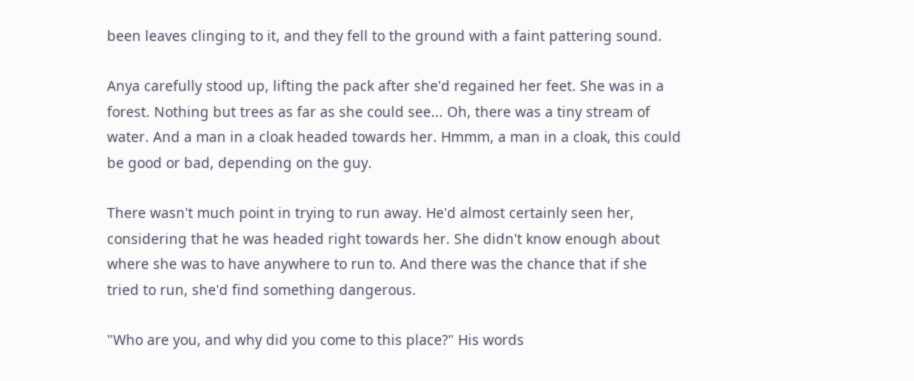been leaves clinging to it, and they fell to the ground with a faint pattering sound.

Anya carefully stood up, lifting the pack after she'd regained her feet. She was in a forest. Nothing but trees as far as she could see... Oh, there was a tiny stream of water. And a man in a cloak headed towards her. Hmmm, a man in a cloak, this could be good or bad, depending on the guy.

There wasn't much point in trying to run away. He'd almost certainly seen her, considering that he was headed right towards her. She didn't know enough about where she was to have anywhere to run to. And there was the chance that if she tried to run, she'd find something dangerous.

"Who are you, and why did you come to this place?" His words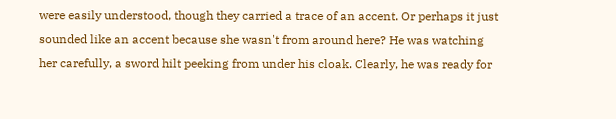were easily understood, though they carried a trace of an accent. Or perhaps it just sounded like an accent because she wasn't from around here? He was watching her carefully, a sword hilt peeking from under his cloak. Clearly, he was ready for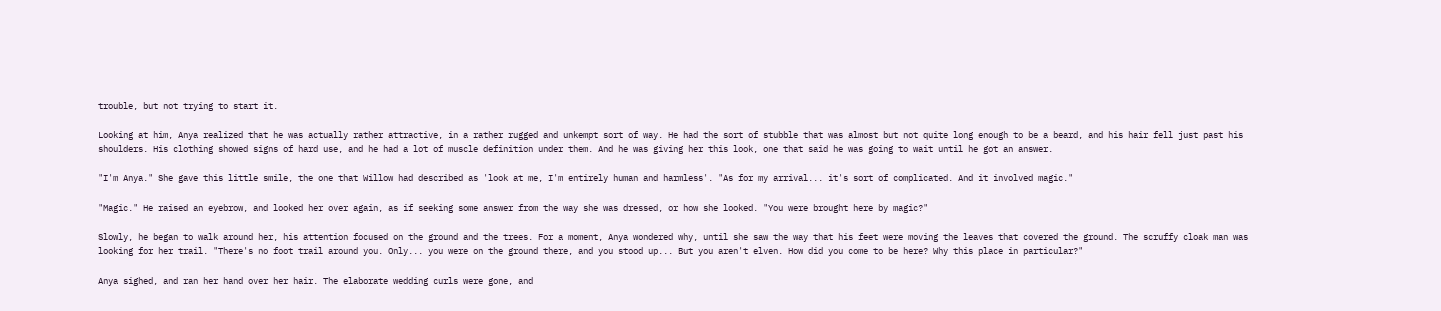trouble, but not trying to start it.

Looking at him, Anya realized that he was actually rather attractive, in a rather rugged and unkempt sort of way. He had the sort of stubble that was almost but not quite long enough to be a beard, and his hair fell just past his shoulders. His clothing showed signs of hard use, and he had a lot of muscle definition under them. And he was giving her this look, one that said he was going to wait until he got an answer.

"I'm Anya." She gave this little smile, the one that Willow had described as 'look at me, I'm entirely human and harmless'. "As for my arrival... it's sort of complicated. And it involved magic."

"Magic." He raised an eyebrow, and looked her over again, as if seeking some answer from the way she was dressed, or how she looked. "You were brought here by magic?"

Slowly, he began to walk around her, his attention focused on the ground and the trees. For a moment, Anya wondered why, until she saw the way that his feet were moving the leaves that covered the ground. The scruffy cloak man was looking for her trail. "There's no foot trail around you. Only... you were on the ground there, and you stood up... But you aren't elven. How did you come to be here? Why this place in particular?"

Anya sighed, and ran her hand over her hair. The elaborate wedding curls were gone, and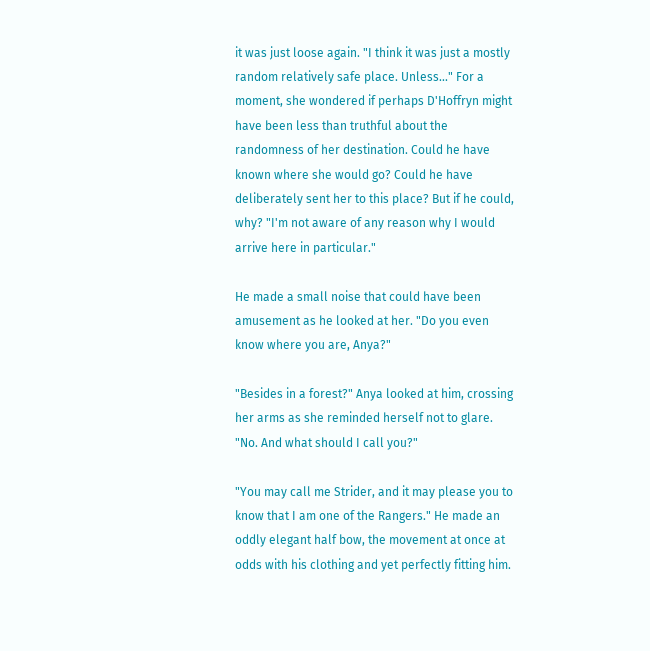it was just loose again. "I think it was just a mostly random relatively safe place. Unless..." For a moment, she wondered if perhaps D'Hoffryn might have been less than truthful about the randomness of her destination. Could he have known where she would go? Could he have deliberately sent her to this place? But if he could, why? "I'm not aware of any reason why I would arrive here in particular."

He made a small noise that could have been amusement as he looked at her. "Do you even know where you are, Anya?"

"Besides in a forest?" Anya looked at him, crossing her arms as she reminded herself not to glare. "No. And what should I call you?"

"You may call me Strider, and it may please you to know that I am one of the Rangers." He made an oddly elegant half bow, the movement at once at odds with his clothing and yet perfectly fitting him.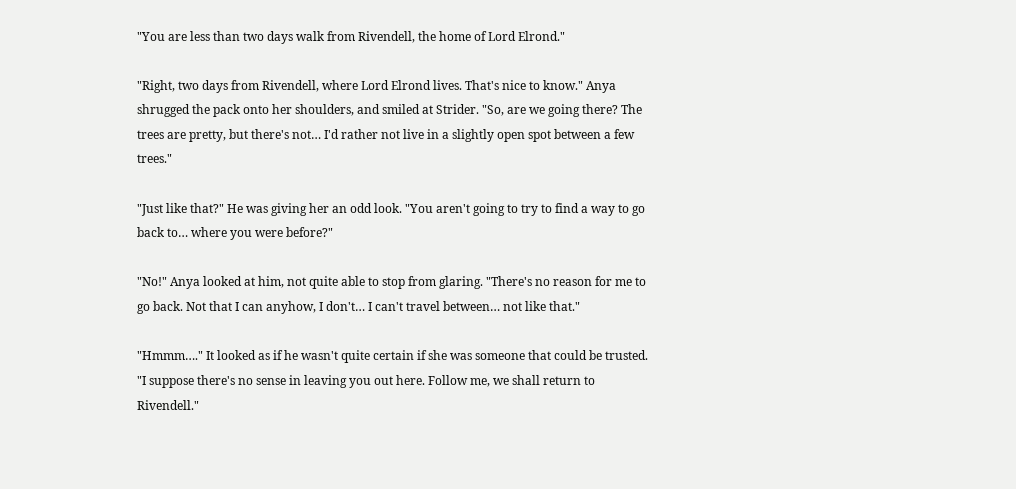"You are less than two days walk from Rivendell, the home of Lord Elrond."

"Right, two days from Rivendell, where Lord Elrond lives. That's nice to know." Anya shrugged the pack onto her shoulders, and smiled at Strider. "So, are we going there? The trees are pretty, but there's not… I'd rather not live in a slightly open spot between a few trees."

"Just like that?" He was giving her an odd look. "You aren't going to try to find a way to go back to… where you were before?"

"No!" Anya looked at him, not quite able to stop from glaring. "There's no reason for me to go back. Not that I can anyhow, I don't… I can't travel between… not like that."

"Hmmm…." It looked as if he wasn't quite certain if she was someone that could be trusted. "I suppose there's no sense in leaving you out here. Follow me, we shall return to Rivendell."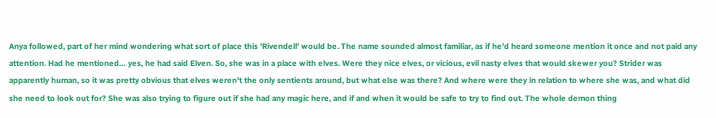Anya followed, part of her mind wondering what sort of place this 'Rivendell' would be. The name sounded almost familiar, as if he'd heard someone mention it once and not paid any attention. Had he mentioned… yes, he had said Elven. So, she was in a place with elves. Were they nice elves, or vicious, evil nasty elves that would skewer you? Strider was apparently human, so it was pretty obvious that elves weren't the only sentients around, but what else was there? And where were they in relation to where she was, and what did she need to look out for? She was also trying to figure out if she had any magic here, and if and when it would be safe to try to find out. The whole demon thing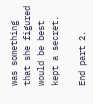was something that she figured would be best kept a secret.

End part 2.